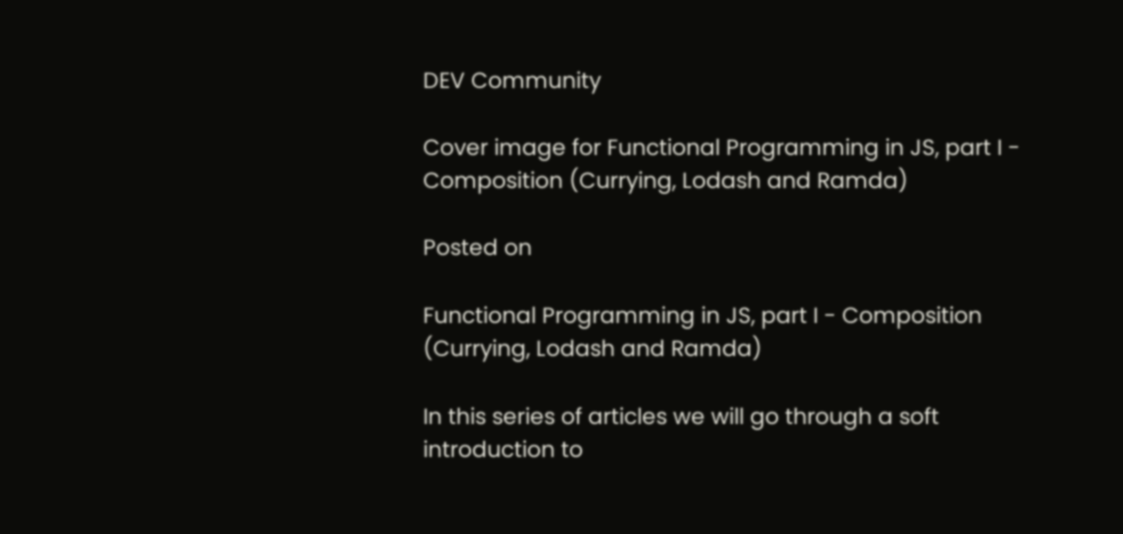DEV Community

Cover image for Functional Programming in JS, part I - Composition (Currying, Lodash and Ramda)

Posted on

Functional Programming in JS, part I - Composition (Currying, Lodash and Ramda)

In this series of articles we will go through a soft introduction to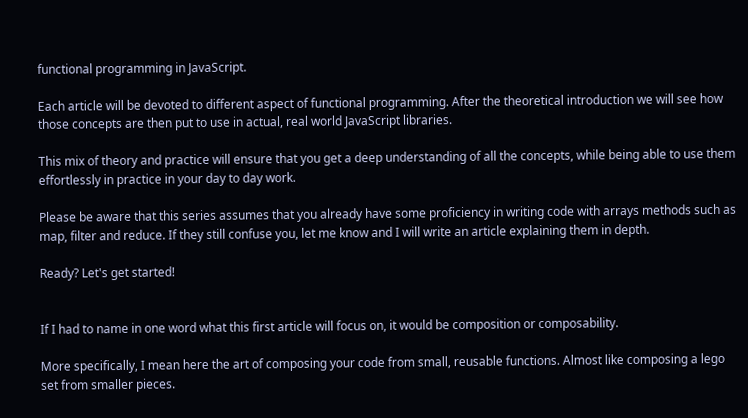functional programming in JavaScript.

Each article will be devoted to different aspect of functional programming. After the theoretical introduction we will see how those concepts are then put to use in actual, real world JavaScript libraries.

This mix of theory and practice will ensure that you get a deep understanding of all the concepts, while being able to use them effortlessly in practice in your day to day work.

Please be aware that this series assumes that you already have some proficiency in writing code with arrays methods such as map, filter and reduce. If they still confuse you, let me know and I will write an article explaining them in depth.

Ready? Let's get started!


If I had to name in one word what this first article will focus on, it would be composition or composability.

More specifically, I mean here the art of composing your code from small, reusable functions. Almost like composing a lego set from smaller pieces.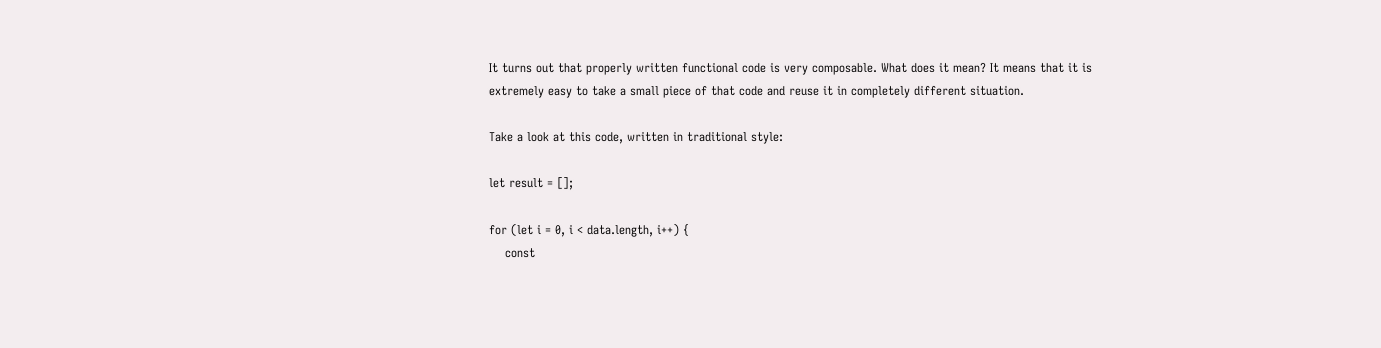It turns out that properly written functional code is very composable. What does it mean? It means that it is extremely easy to take a small piece of that code and reuse it in completely different situation.

Take a look at this code, written in traditional style:

let result = [];

for (let i = 0, i < data.length, i++) {
    const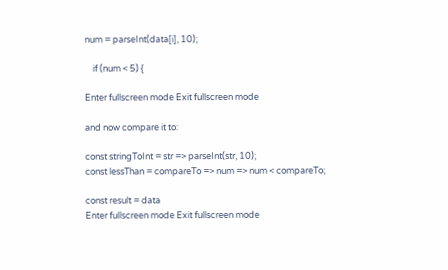num = parseInt(data[i], 10);

    if (num < 5) {

Enter fullscreen mode Exit fullscreen mode

and now compare it to:

const stringToInt = str => parseInt(str, 10);
const lessThan = compareTo => num => num < compareTo;

const result = data
Enter fullscreen mode Exit fullscreen mode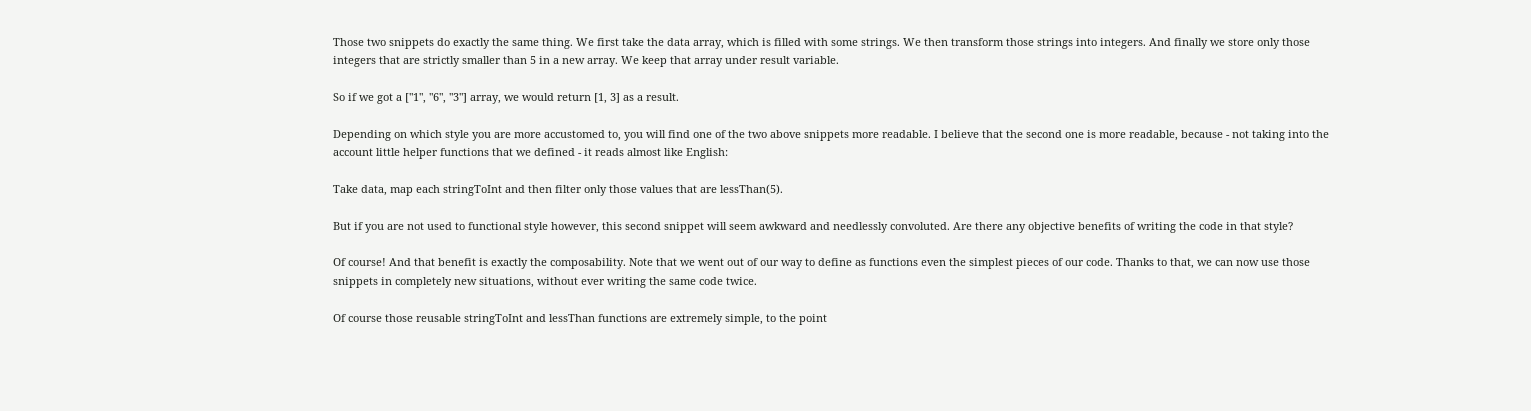Those two snippets do exactly the same thing. We first take the data array, which is filled with some strings. We then transform those strings into integers. And finally we store only those integers that are strictly smaller than 5 in a new array. We keep that array under result variable.

So if we got a ["1", "6", "3"] array, we would return [1, 3] as a result.

Depending on which style you are more accustomed to, you will find one of the two above snippets more readable. I believe that the second one is more readable, because - not taking into the account little helper functions that we defined - it reads almost like English:

Take data, map each stringToInt and then filter only those values that are lessThan(5).

But if you are not used to functional style however, this second snippet will seem awkward and needlessly convoluted. Are there any objective benefits of writing the code in that style?

Of course! And that benefit is exactly the composability. Note that we went out of our way to define as functions even the simplest pieces of our code. Thanks to that, we can now use those snippets in completely new situations, without ever writing the same code twice.

Of course those reusable stringToInt and lessThan functions are extremely simple, to the point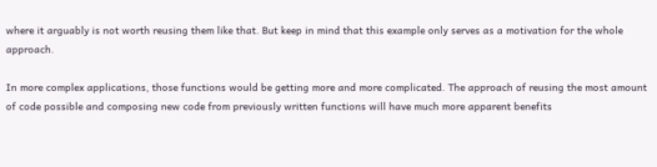where it arguably is not worth reusing them like that. But keep in mind that this example only serves as a motivation for the whole approach.

In more complex applications, those functions would be getting more and more complicated. The approach of reusing the most amount of code possible and composing new code from previously written functions will have much more apparent benefits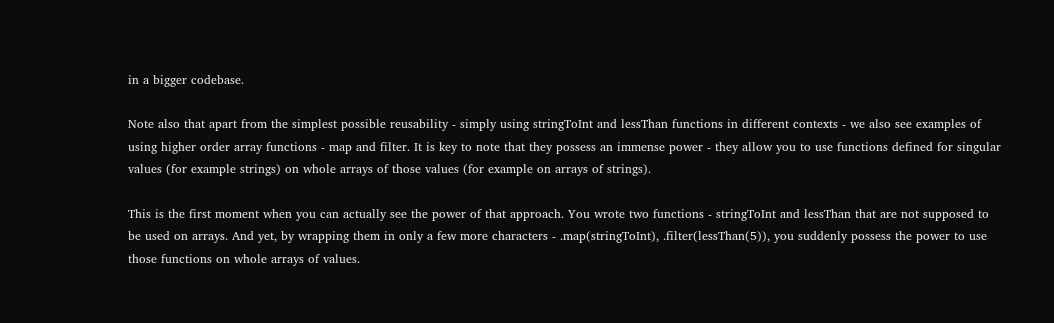in a bigger codebase.

Note also that apart from the simplest possible reusability - simply using stringToInt and lessThan functions in different contexts - we also see examples of using higher order array functions - map and filter. It is key to note that they possess an immense power - they allow you to use functions defined for singular values (for example strings) on whole arrays of those values (for example on arrays of strings).

This is the first moment when you can actually see the power of that approach. You wrote two functions - stringToInt and lessThan that are not supposed to be used on arrays. And yet, by wrapping them in only a few more characters - .map(stringToInt), .filter(lessThan(5)), you suddenly possess the power to use those functions on whole arrays of values.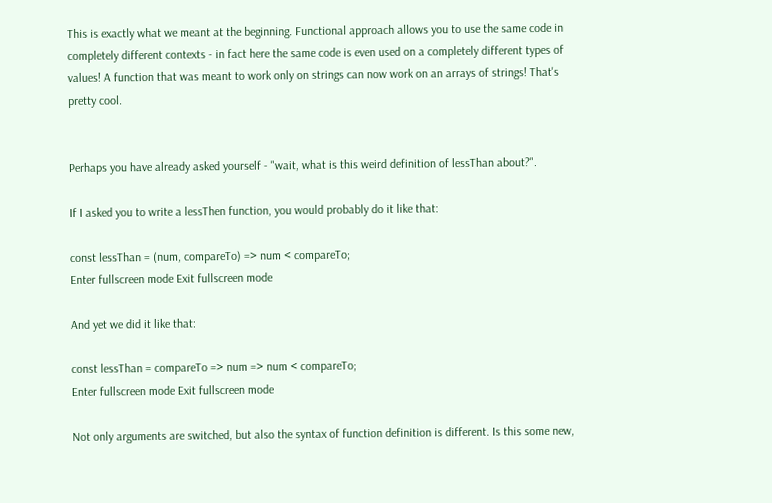This is exactly what we meant at the beginning. Functional approach allows you to use the same code in completely different contexts - in fact here the same code is even used on a completely different types of values! A function that was meant to work only on strings can now work on an arrays of strings! That's pretty cool.


Perhaps you have already asked yourself - "wait, what is this weird definition of lessThan about?".

If I asked you to write a lessThen function, you would probably do it like that:

const lessThan = (num, compareTo) => num < compareTo;
Enter fullscreen mode Exit fullscreen mode

And yet we did it like that:

const lessThan = compareTo => num => num < compareTo;
Enter fullscreen mode Exit fullscreen mode

Not only arguments are switched, but also the syntax of function definition is different. Is this some new,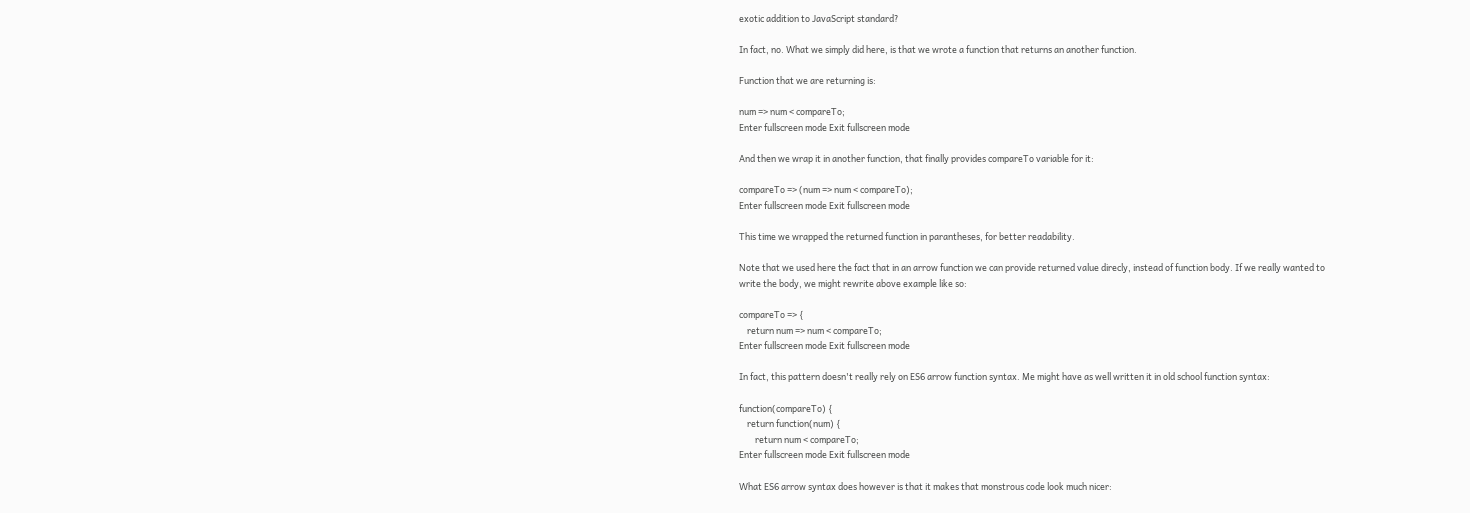exotic addition to JavaScript standard?

In fact, no. What we simply did here, is that we wrote a function that returns an another function.

Function that we are returning is:

num => num < compareTo;
Enter fullscreen mode Exit fullscreen mode

And then we wrap it in another function, that finally provides compareTo variable for it:

compareTo => (num => num < compareTo);
Enter fullscreen mode Exit fullscreen mode

This time we wrapped the returned function in parantheses, for better readability.

Note that we used here the fact that in an arrow function we can provide returned value direcly, instead of function body. If we really wanted to write the body, we might rewrite above example like so:

compareTo => {
    return num => num < compareTo;
Enter fullscreen mode Exit fullscreen mode

In fact, this pattern doesn't really rely on ES6 arrow function syntax. Me might have as well written it in old school function syntax:

function(compareTo) {
    return function(num) {
        return num < compareTo;
Enter fullscreen mode Exit fullscreen mode

What ES6 arrow syntax does however is that it makes that monstrous code look much nicer: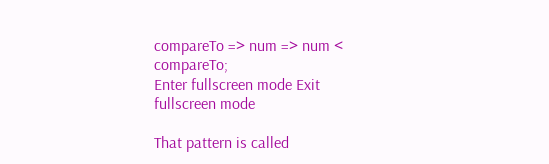compareTo => num => num < compareTo;
Enter fullscreen mode Exit fullscreen mode

That pattern is called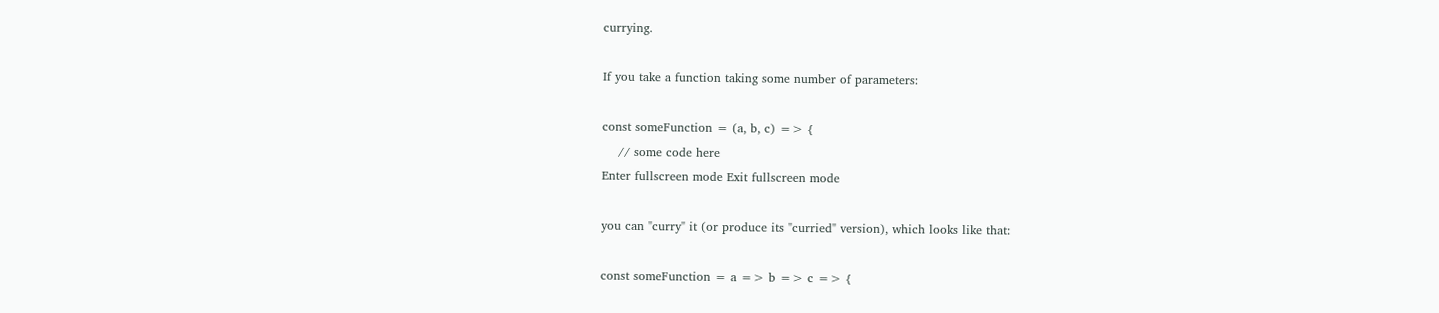currying.

If you take a function taking some number of parameters:

const someFunction = (a, b, c) => {
    // some code here
Enter fullscreen mode Exit fullscreen mode

you can "curry" it (or produce its "curried" version), which looks like that:

const someFunction = a => b => c => {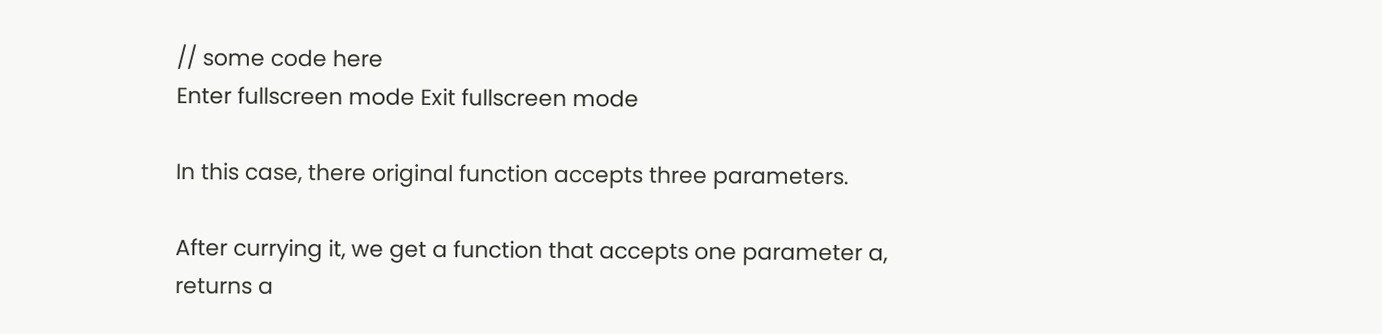// some code here
Enter fullscreen mode Exit fullscreen mode

In this case, there original function accepts three parameters.

After currying it, we get a function that accepts one parameter a, returns a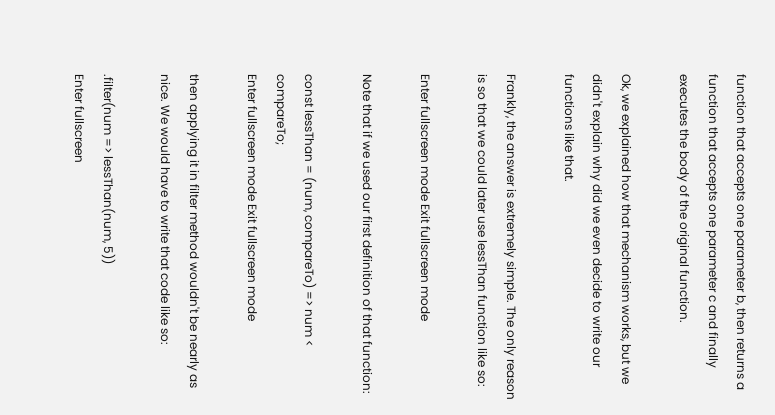function that accepts one parameter b, then returns a function that accepts one parameter c and finally executes the body of the original function.

Ok, we explained how that mechanism works, but we didn't explain why did we even decide to write our functions like that.

Frankly, the answer is extremely simple. The only reason is so that we could later use lessThan function like so:

Enter fullscreen mode Exit fullscreen mode

Note that if we used our first definition of that function:

const lessThan = (num, compareTo) => num < compareTo;
Enter fullscreen mode Exit fullscreen mode

then applying it in filter method wouldn't be nearly as nice. We would have to write that code like so:

.filter(num => lessThan(num, 5))
Enter fullscreen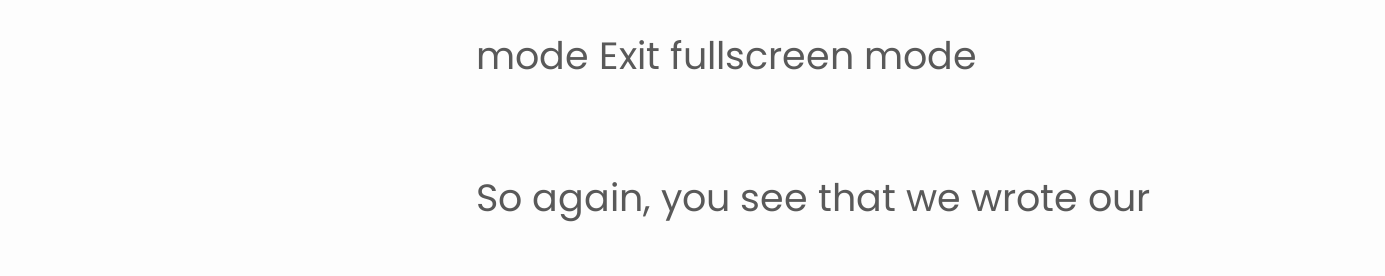mode Exit fullscreen mode

So again, you see that we wrote our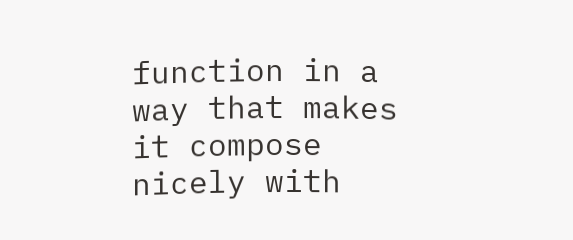function in a way that makes it compose nicely with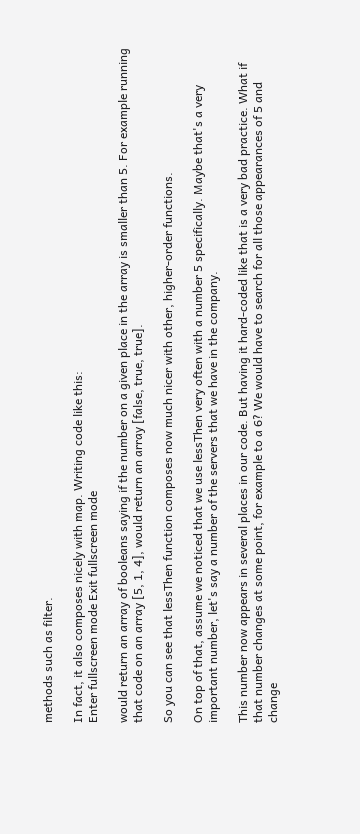methods such as filter.

In fact, it also composes nicely with map. Writing code like this:
Enter fullscreen mode Exit fullscreen mode

would return an array of booleans saying if the number on a given place in the array is smaller than 5. For example running that code on an array [5, 1, 4], would return an array [false, true, true].

So you can see that lessThen function composes now much nicer with other, higher-order functions.

On top of that, assume we noticed that we use lessThen very often with a number 5 specifically. Maybe that's a very important number, let's say a number of the servers that we have in the company.

This number now appears in several places in our code. But having it hard-coded like that is a very bad practice. What if that number changes at some point, for example to a 6? We would have to search for all those appearances of 5 and change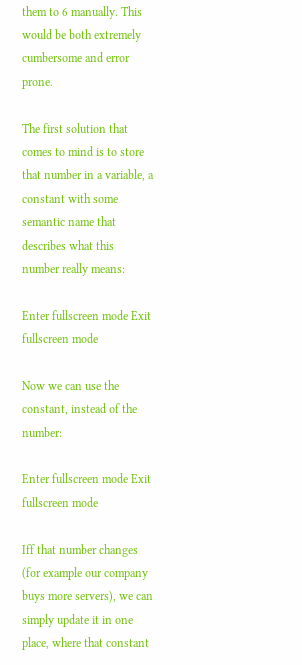them to 6 manually. This would be both extremely cumbersome and error prone.

The first solution that comes to mind is to store that number in a variable, a constant with some semantic name that describes what this number really means:

Enter fullscreen mode Exit fullscreen mode

Now we can use the constant, instead of the number:

Enter fullscreen mode Exit fullscreen mode

Iff that number changes (for example our company buys more servers), we can simply update it in one place, where that constant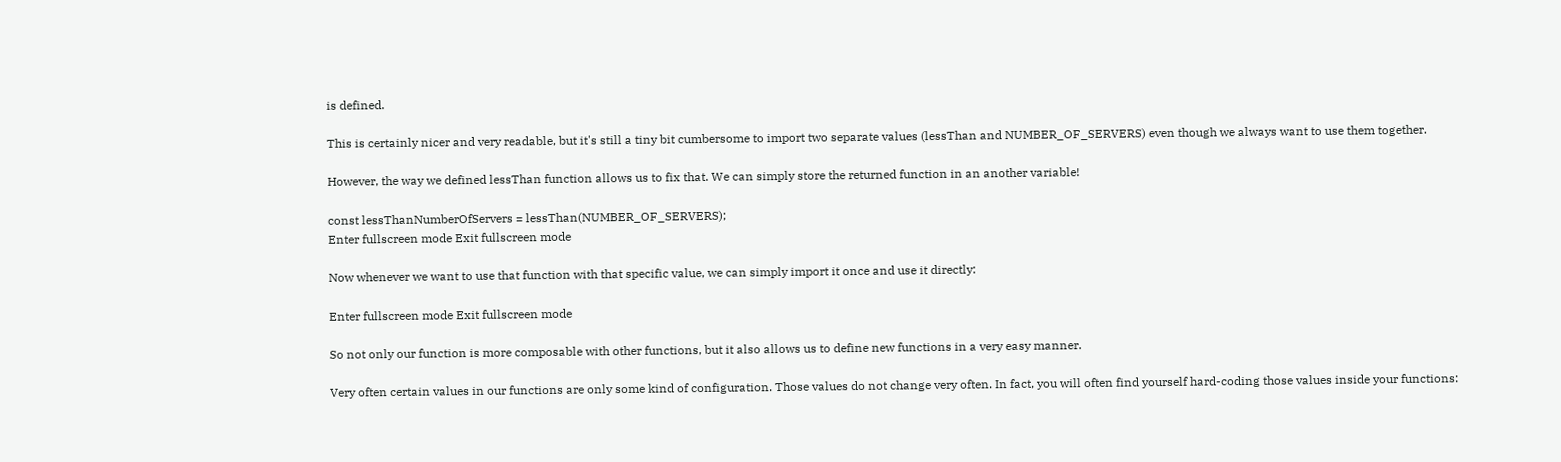is defined.

This is certainly nicer and very readable, but it's still a tiny bit cumbersome to import two separate values (lessThan and NUMBER_OF_SERVERS) even though we always want to use them together.

However, the way we defined lessThan function allows us to fix that. We can simply store the returned function in an another variable!

const lessThanNumberOfServers = lessThan(NUMBER_OF_SERVERS);
Enter fullscreen mode Exit fullscreen mode

Now whenever we want to use that function with that specific value, we can simply import it once and use it directly:

Enter fullscreen mode Exit fullscreen mode

So not only our function is more composable with other functions, but it also allows us to define new functions in a very easy manner.

Very often certain values in our functions are only some kind of configuration. Those values do not change very often. In fact, you will often find yourself hard-coding those values inside your functions: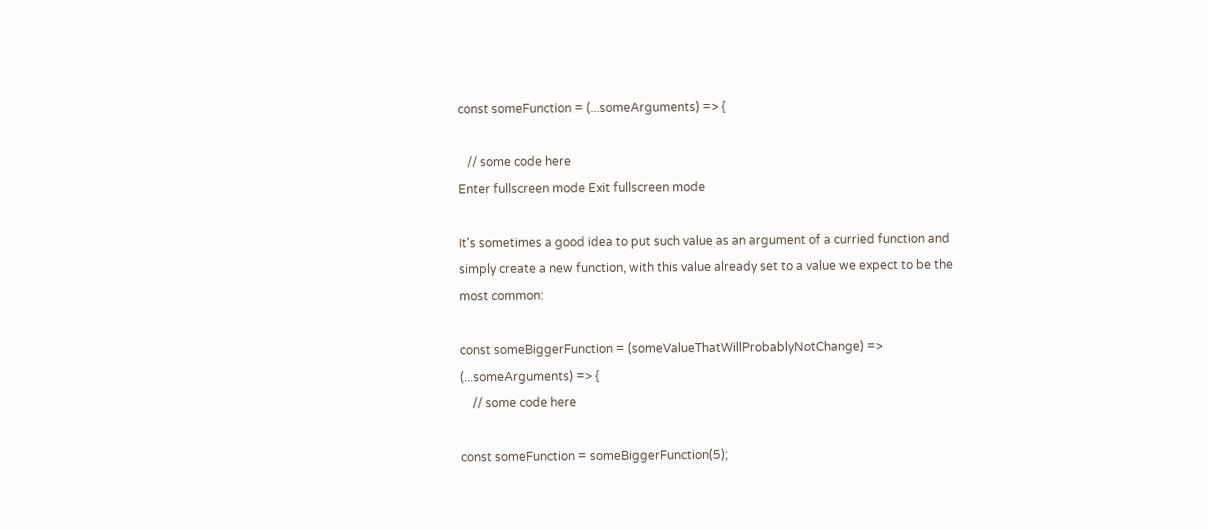const someFunction = (...someArguments) => {

   // some code here
Enter fullscreen mode Exit fullscreen mode

It's sometimes a good idea to put such value as an argument of a curried function and simply create a new function, with this value already set to a value we expect to be the most common:

const someBiggerFunction = (someValueThatWillProbablyNotChange) => (...someArguments) => {
    // some code here

const someFunction = someBiggerFunction(5);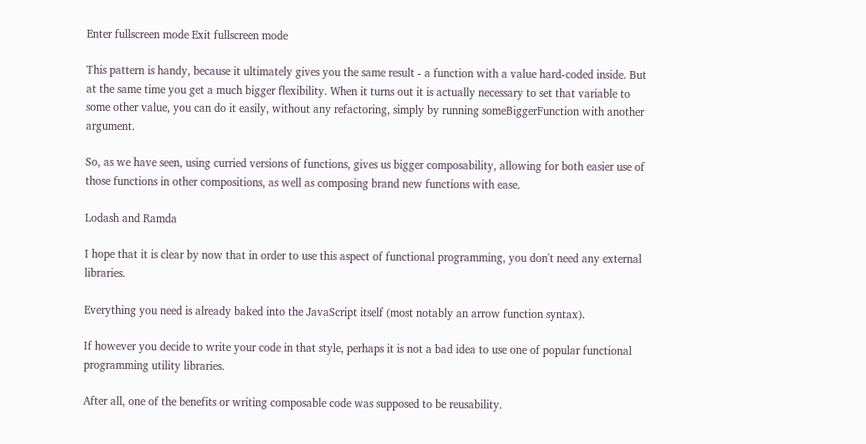Enter fullscreen mode Exit fullscreen mode

This pattern is handy, because it ultimately gives you the same result - a function with a value hard-coded inside. But at the same time you get a much bigger flexibility. When it turns out it is actually necessary to set that variable to some other value, you can do it easily, without any refactoring, simply by running someBiggerFunction with another argument.

So, as we have seen, using curried versions of functions, gives us bigger composability, allowing for both easier use of those functions in other compositions, as well as composing brand new functions with ease.

Lodash and Ramda

I hope that it is clear by now that in order to use this aspect of functional programming, you don't need any external libraries.

Everything you need is already baked into the JavaScript itself (most notably an arrow function syntax).

If however you decide to write your code in that style, perhaps it is not a bad idea to use one of popular functional programming utility libraries.

After all, one of the benefits or writing composable code was supposed to be reusability.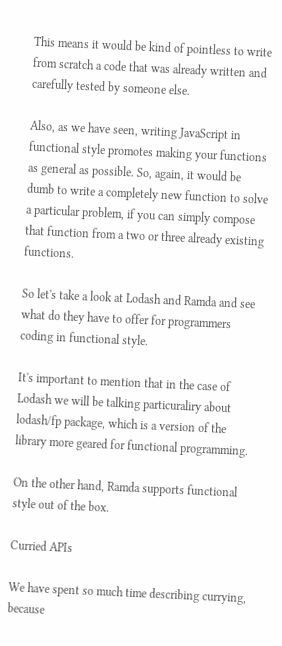This means it would be kind of pointless to write from scratch a code that was already written and carefully tested by someone else.

Also, as we have seen, writing JavaScript in functional style promotes making your functions as general as possible. So, again, it would be dumb to write a completely new function to solve a particular problem, if you can simply compose that function from a two or three already existing functions.

So let's take a look at Lodash and Ramda and see what do they have to offer for programmers coding in functional style.

It's important to mention that in the case of Lodash we will be talking particuraliry about lodash/fp package, which is a version of the library more geared for functional programming.

On the other hand, Ramda supports functional style out of the box.

Curried APIs

We have spent so much time describing currying, because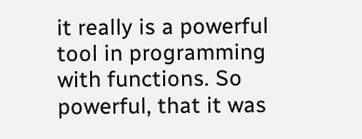it really is a powerful tool in programming with functions. So powerful, that it was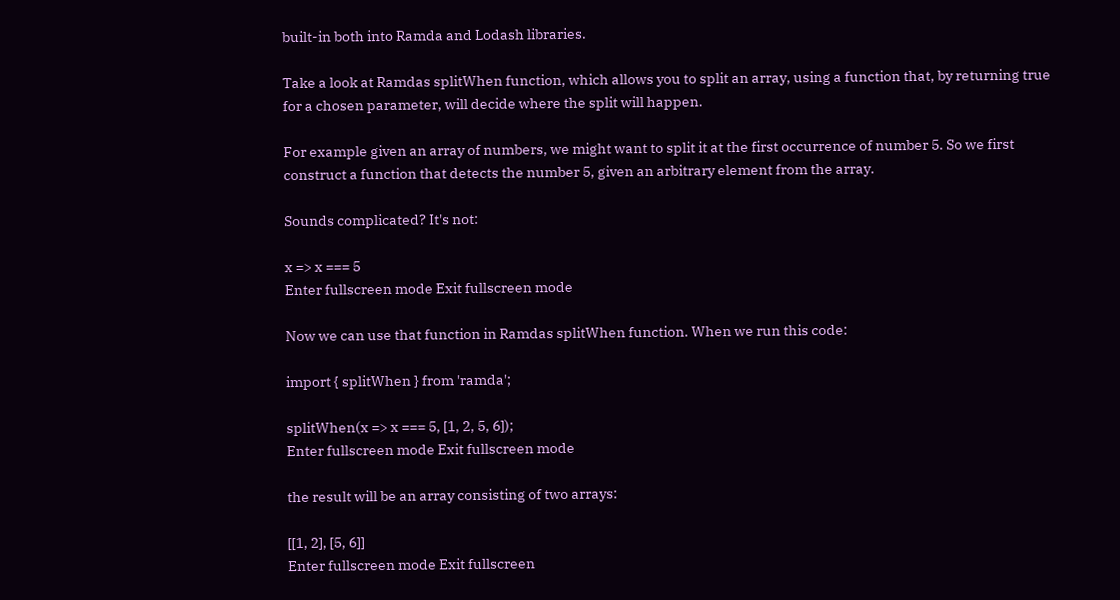built-in both into Ramda and Lodash libraries.

Take a look at Ramdas splitWhen function, which allows you to split an array, using a function that, by returning true for a chosen parameter, will decide where the split will happen.

For example given an array of numbers, we might want to split it at the first occurrence of number 5. So we first construct a function that detects the number 5, given an arbitrary element from the array.

Sounds complicated? It's not:

x => x === 5
Enter fullscreen mode Exit fullscreen mode

Now we can use that function in Ramdas splitWhen function. When we run this code:

import { splitWhen } from 'ramda';

splitWhen(x => x === 5, [1, 2, 5, 6]);
Enter fullscreen mode Exit fullscreen mode

the result will be an array consisting of two arrays:

[[1, 2], [5, 6]]
Enter fullscreen mode Exit fullscreen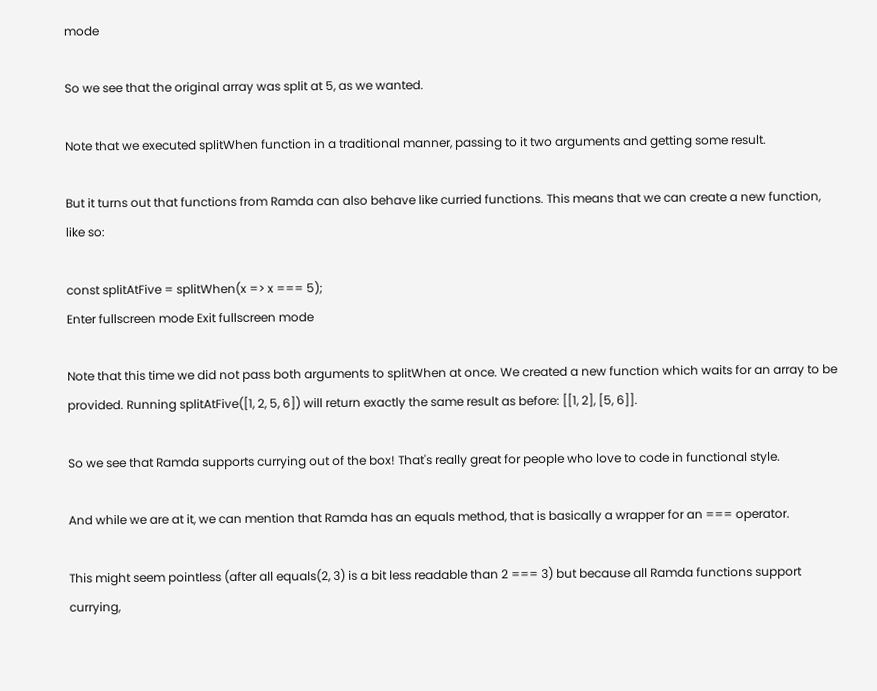mode

So we see that the original array was split at 5, as we wanted.

Note that we executed splitWhen function in a traditional manner, passing to it two arguments and getting some result.

But it turns out that functions from Ramda can also behave like curried functions. This means that we can create a new function, like so:

const splitAtFive = splitWhen(x => x === 5);
Enter fullscreen mode Exit fullscreen mode

Note that this time we did not pass both arguments to splitWhen at once. We created a new function which waits for an array to be provided. Running splitAtFive([1, 2, 5, 6]) will return exactly the same result as before: [[1, 2], [5, 6]].

So we see that Ramda supports currying out of the box! That's really great for people who love to code in functional style.

And while we are at it, we can mention that Ramda has an equals method, that is basically a wrapper for an === operator.

This might seem pointless (after all equals(2, 3) is a bit less readable than 2 === 3) but because all Ramda functions support currying,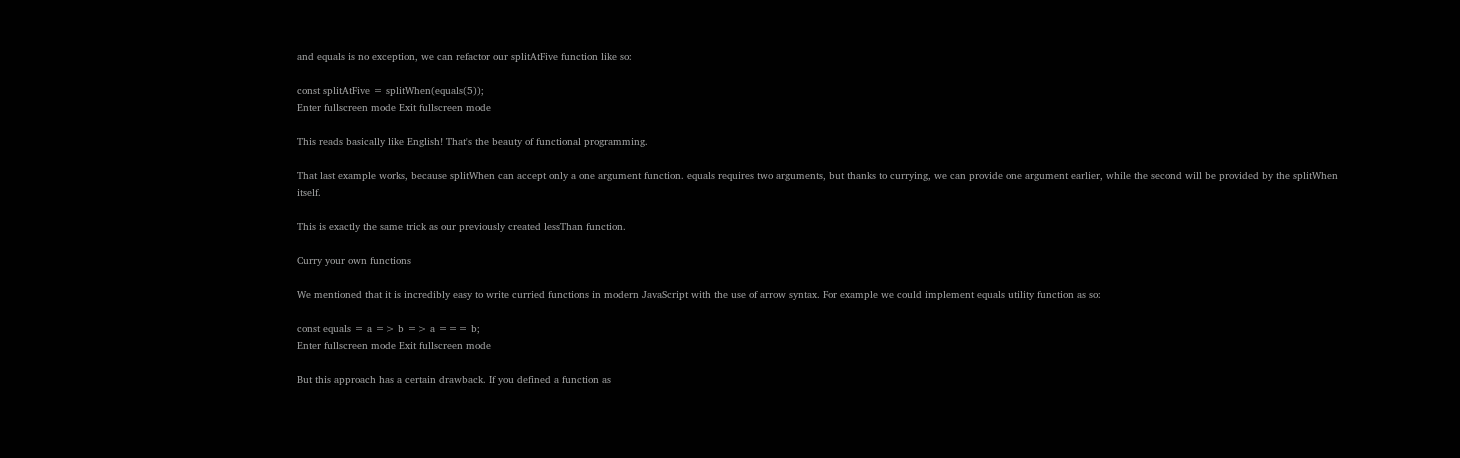and equals is no exception, we can refactor our splitAtFive function like so:

const splitAtFive = splitWhen(equals(5));
Enter fullscreen mode Exit fullscreen mode

This reads basically like English! That's the beauty of functional programming.

That last example works, because splitWhen can accept only a one argument function. equals requires two arguments, but thanks to currying, we can provide one argument earlier, while the second will be provided by the splitWhen itself.

This is exactly the same trick as our previously created lessThan function.

Curry your own functions

We mentioned that it is incredibly easy to write curried functions in modern JavaScript with the use of arrow syntax. For example we could implement equals utility function as so:

const equals = a => b => a === b;
Enter fullscreen mode Exit fullscreen mode

But this approach has a certain drawback. If you defined a function as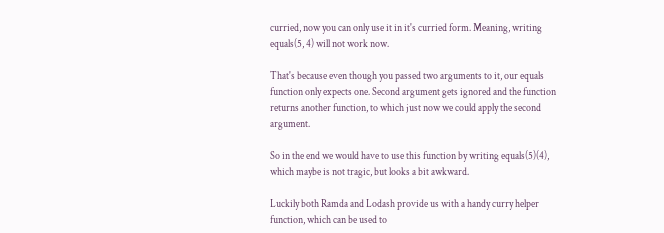curried, now you can only use it in it's curried form. Meaning, writing equals(5, 4) will not work now.

That's because even though you passed two arguments to it, our equals function only expects one. Second argument gets ignored and the function returns another function, to which just now we could apply the second argument.

So in the end we would have to use this function by writing equals(5)(4), which maybe is not tragic, but looks a bit awkward.

Luckily both Ramda and Lodash provide us with a handy curry helper function, which can be used to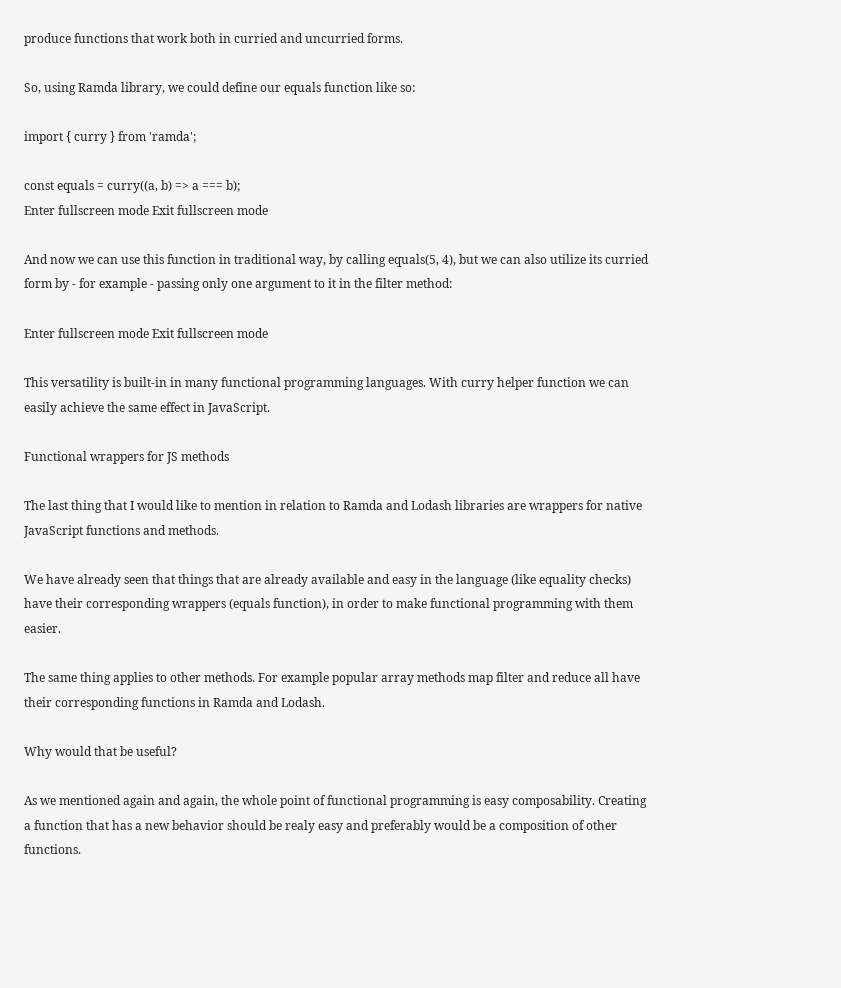produce functions that work both in curried and uncurried forms.

So, using Ramda library, we could define our equals function like so:

import { curry } from 'ramda';

const equals = curry((a, b) => a === b);
Enter fullscreen mode Exit fullscreen mode

And now we can use this function in traditional way, by calling equals(5, 4), but we can also utilize its curried form by - for example - passing only one argument to it in the filter method:

Enter fullscreen mode Exit fullscreen mode

This versatility is built-in in many functional programming languages. With curry helper function we can easily achieve the same effect in JavaScript.

Functional wrappers for JS methods

The last thing that I would like to mention in relation to Ramda and Lodash libraries are wrappers for native JavaScript functions and methods.

We have already seen that things that are already available and easy in the language (like equality checks) have their corresponding wrappers (equals function), in order to make functional programming with them easier.

The same thing applies to other methods. For example popular array methods map filter and reduce all have their corresponding functions in Ramda and Lodash.

Why would that be useful?

As we mentioned again and again, the whole point of functional programming is easy composability. Creating a function that has a new behavior should be realy easy and preferably would be a composition of other functions.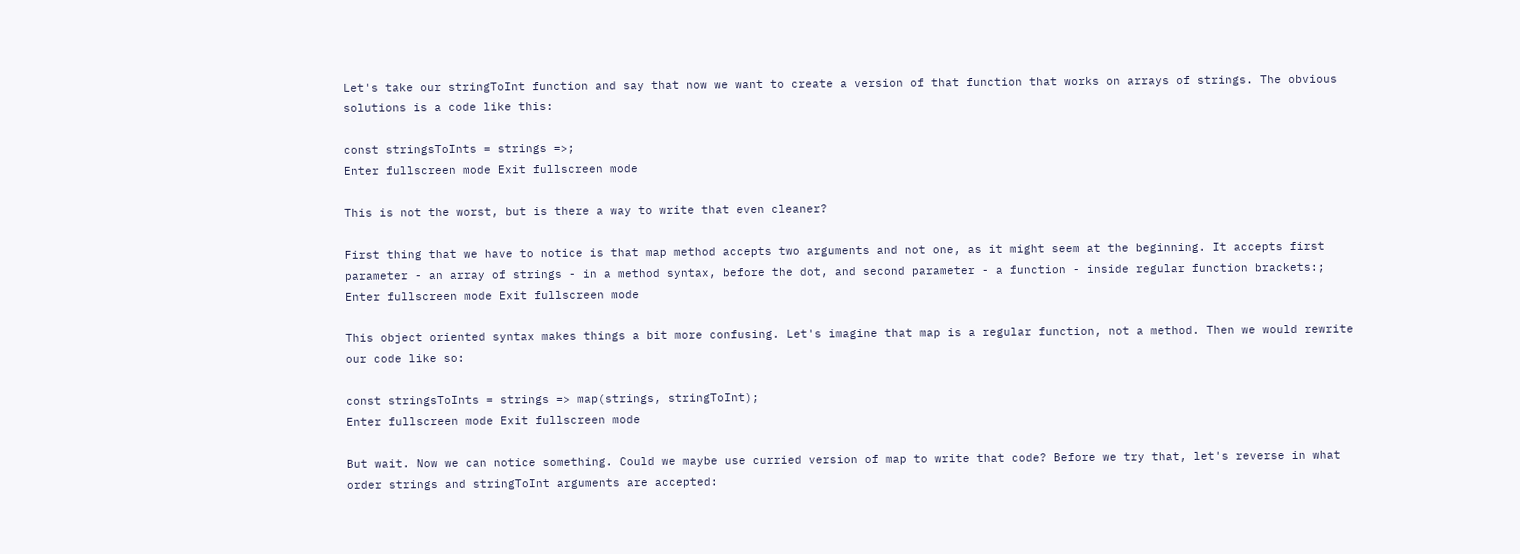Let's take our stringToInt function and say that now we want to create a version of that function that works on arrays of strings. The obvious solutions is a code like this:

const stringsToInts = strings =>;
Enter fullscreen mode Exit fullscreen mode

This is not the worst, but is there a way to write that even cleaner?

First thing that we have to notice is that map method accepts two arguments and not one, as it might seem at the beginning. It accepts first parameter - an array of strings - in a method syntax, before the dot, and second parameter - a function - inside regular function brackets:;
Enter fullscreen mode Exit fullscreen mode

This object oriented syntax makes things a bit more confusing. Let's imagine that map is a regular function, not a method. Then we would rewrite our code like so:

const stringsToInts = strings => map(strings, stringToInt);
Enter fullscreen mode Exit fullscreen mode

But wait. Now we can notice something. Could we maybe use curried version of map to write that code? Before we try that, let's reverse in what order strings and stringToInt arguments are accepted: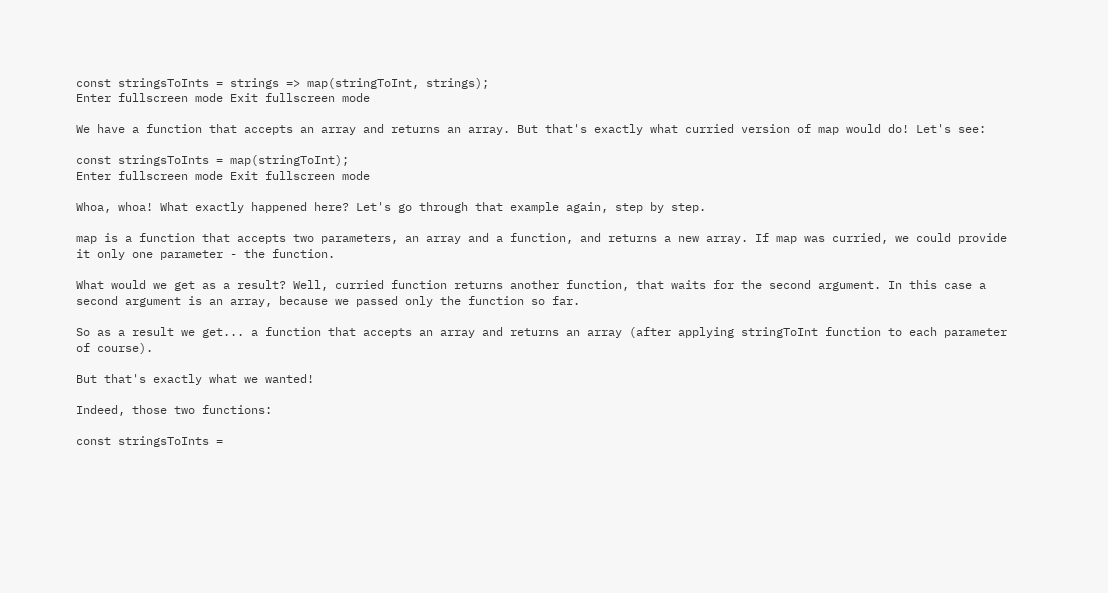const stringsToInts = strings => map(stringToInt, strings);
Enter fullscreen mode Exit fullscreen mode

We have a function that accepts an array and returns an array. But that's exactly what curried version of map would do! Let's see:

const stringsToInts = map(stringToInt);
Enter fullscreen mode Exit fullscreen mode

Whoa, whoa! What exactly happened here? Let's go through that example again, step by step.

map is a function that accepts two parameters, an array and a function, and returns a new array. If map was curried, we could provide it only one parameter - the function.

What would we get as a result? Well, curried function returns another function, that waits for the second argument. In this case a second argument is an array, because we passed only the function so far.

So as a result we get... a function that accepts an array and returns an array (after applying stringToInt function to each parameter of course).

But that's exactly what we wanted!

Indeed, those two functions:

const stringsToInts =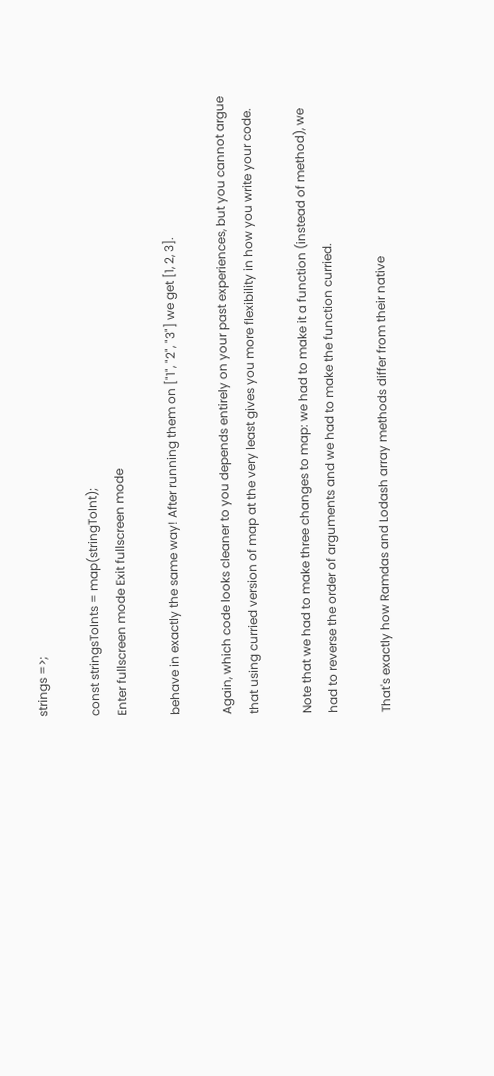strings =>;

const stringsToInts = map(stringToInt);
Enter fullscreen mode Exit fullscreen mode

behave in exactly the same way! After running them on ["1", "2", "3"] we get [1, 2, 3].

Again, which code looks cleaner to you depends entirely on your past experiences, but you cannot argue that using curried version of map at the very least gives you more flexibility in how you write your code.

Note that we had to make three changes to map: we had to make it a function (instead of method), we had to reverse the order of arguments and we had to make the function curried.

That's exactly how Ramdas and Lodash array methods differ from their native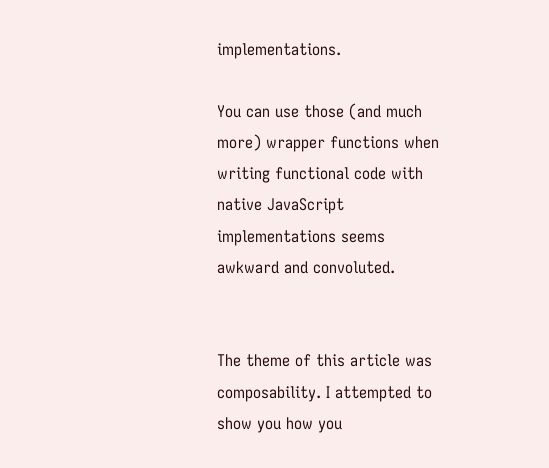implementations.

You can use those (and much more) wrapper functions when writing functional code with native JavaScript implementations seems awkward and convoluted.


The theme of this article was composability. I attempted to show you how you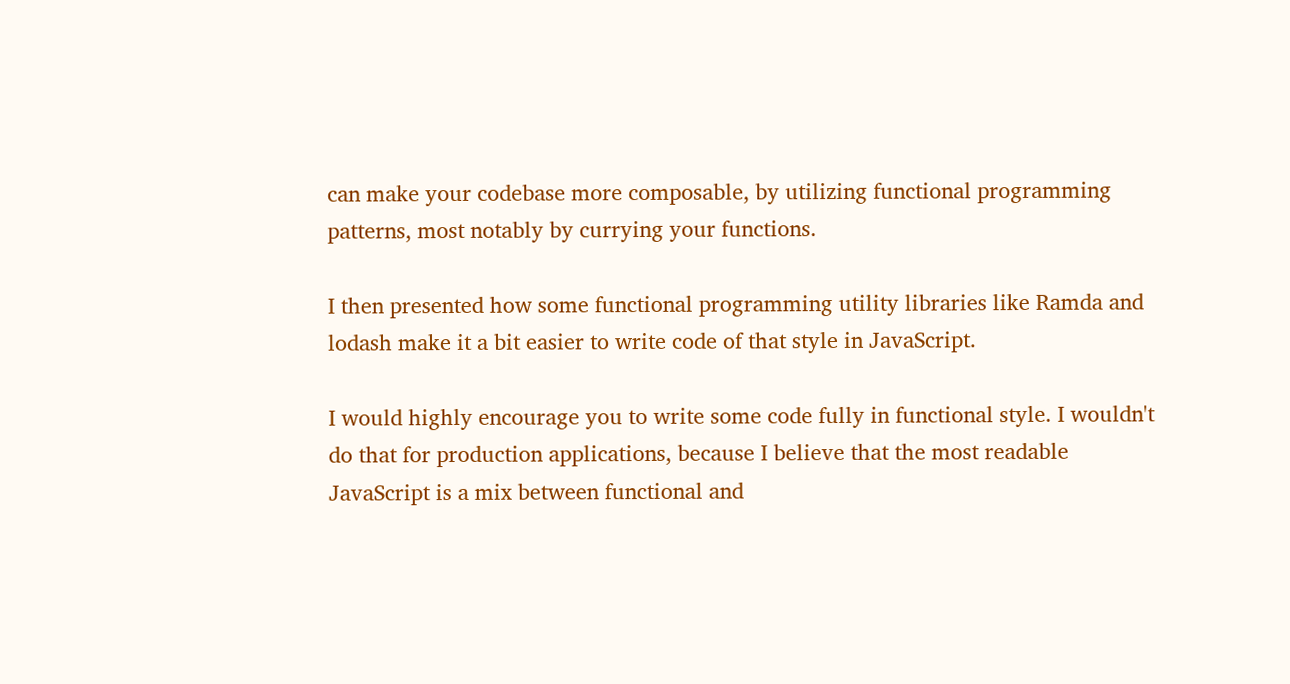can make your codebase more composable, by utilizing functional programming patterns, most notably by currying your functions.

I then presented how some functional programming utility libraries like Ramda and lodash make it a bit easier to write code of that style in JavaScript.

I would highly encourage you to write some code fully in functional style. I wouldn't do that for production applications, because I believe that the most readable JavaScript is a mix between functional and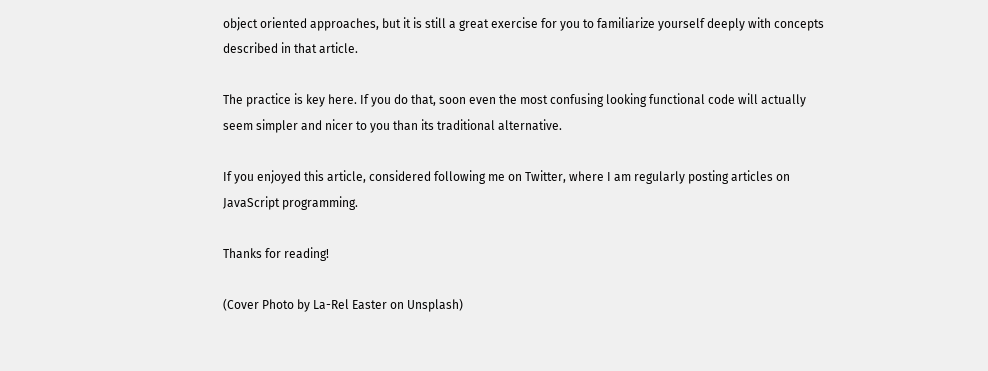object oriented approaches, but it is still a great exercise for you to familiarize yourself deeply with concepts described in that article.

The practice is key here. If you do that, soon even the most confusing looking functional code will actually seem simpler and nicer to you than its traditional alternative.

If you enjoyed this article, considered following me on Twitter, where I am regularly posting articles on JavaScript programming.

Thanks for reading!

(Cover Photo by La-Rel Easter on Unsplash)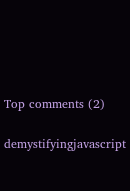Top comments (2)

demystifyingjavascript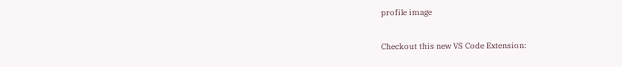profile image

Checkout this new VS Code Extension: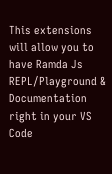This extensions will allow you to have Ramda Js REPL/Playground & Documentation right in your VS Code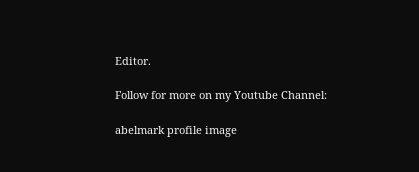Editor.

Follow for more on my Youtube Channel:

abelmark profile image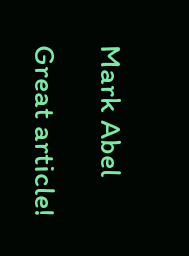Mark Abel

Great article!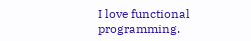I love functional programming.